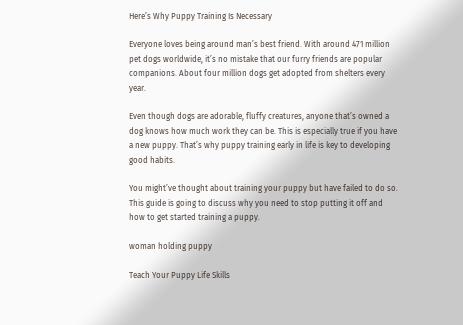Here’s Why Puppy Training Is Necessary

Everyone loves being around man’s best friend. With around 471 million pet dogs worldwide, it’s no mistake that our furry friends are popular companions. About four million dogs get adopted from shelters every year.

Even though dogs are adorable, fluffy creatures, anyone that’s owned a dog knows how much work they can be. This is especially true if you have a new puppy. That’s why puppy training early in life is key to developing good habits.

You might’ve thought about training your puppy but have failed to do so. This guide is going to discuss why you need to stop putting it off and how to get started training a puppy.

woman holding puppy

Teach Your Puppy Life Skills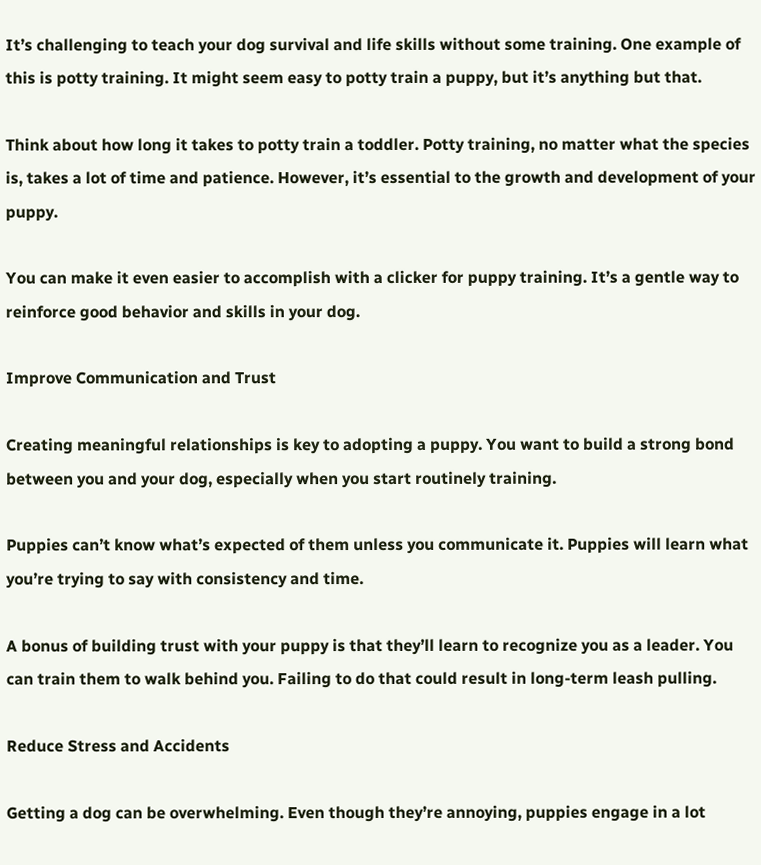It’s challenging to teach your dog survival and life skills without some training. One example of this is potty training. It might seem easy to potty train a puppy, but it’s anything but that.

Think about how long it takes to potty train a toddler. Potty training, no matter what the species is, takes a lot of time and patience. However, it’s essential to the growth and development of your puppy.

You can make it even easier to accomplish with a clicker for puppy training. It’s a gentle way to reinforce good behavior and skills in your dog.

Improve Communication and Trust

Creating meaningful relationships is key to adopting a puppy. You want to build a strong bond between you and your dog, especially when you start routinely training.

Puppies can’t know what’s expected of them unless you communicate it. Puppies will learn what you’re trying to say with consistency and time.

A bonus of building trust with your puppy is that they’ll learn to recognize you as a leader. You can train them to walk behind you. Failing to do that could result in long-term leash pulling.

Reduce Stress and Accidents

Getting a dog can be overwhelming. Even though they’re annoying, puppies engage in a lot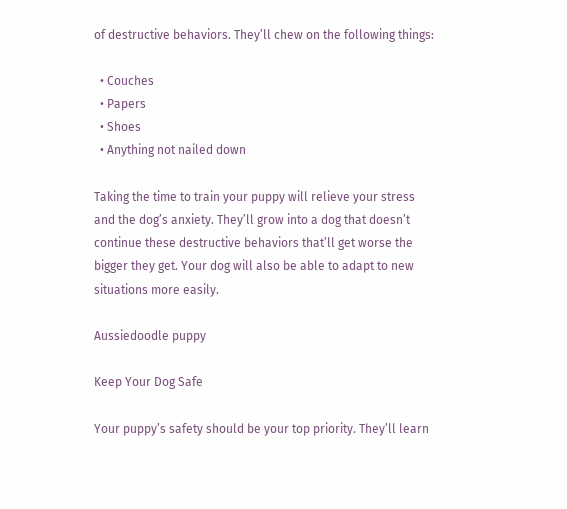of destructive behaviors. They’ll chew on the following things:

  • Couches
  • Papers
  • Shoes
  • Anything not nailed down

Taking the time to train your puppy will relieve your stress and the dog’s anxiety. They’ll grow into a dog that doesn’t continue these destructive behaviors that’ll get worse the bigger they get. Your dog will also be able to adapt to new situations more easily.

Aussiedoodle puppy

Keep Your Dog Safe

Your puppy’s safety should be your top priority. They’ll learn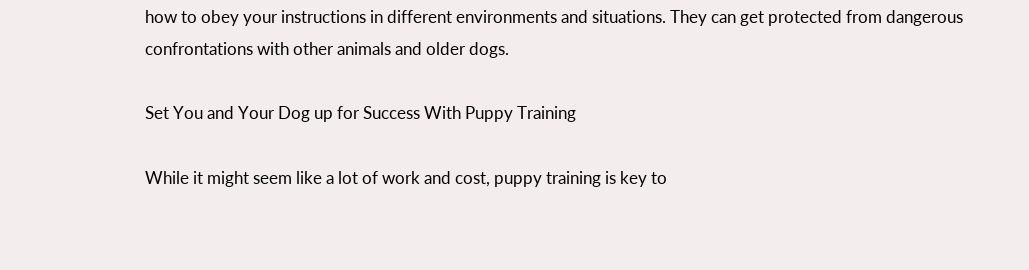how to obey your instructions in different environments and situations. They can get protected from dangerous confrontations with other animals and older dogs.

Set You and Your Dog up for Success With Puppy Training

While it might seem like a lot of work and cost, puppy training is key to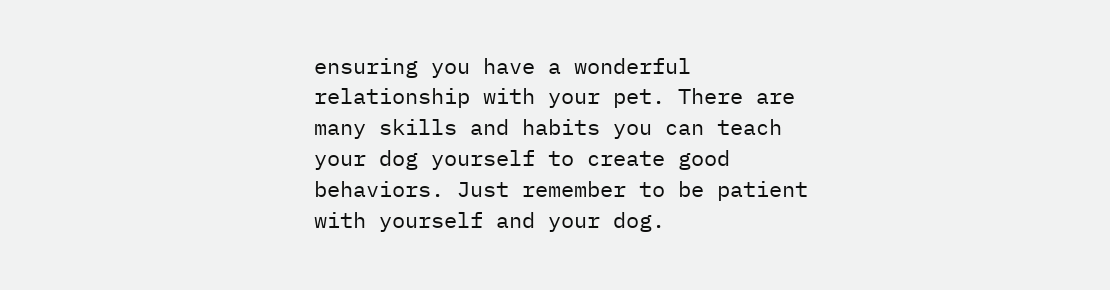ensuring you have a wonderful relationship with your pet. There are many skills and habits you can teach your dog yourself to create good behaviors. Just remember to be patient with yourself and your dog.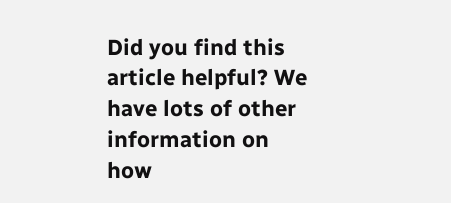Did you find this article helpful? We have lots of other information on how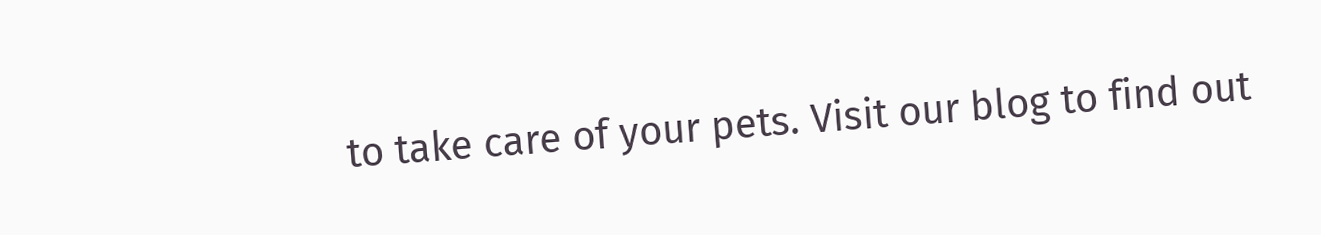to take care of your pets. Visit our blog to find out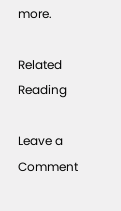more.

Related Reading

Leave a Comment